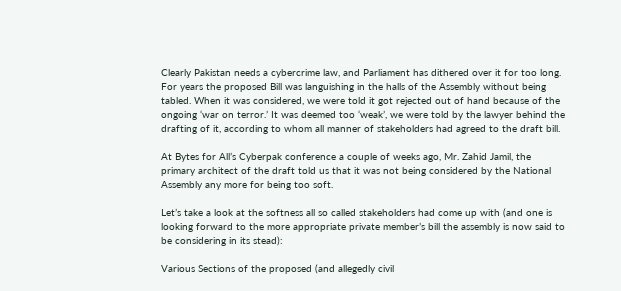Clearly Pakistan needs a cybercrime law, and Parliament has dithered over it for too long. For years the proposed Bill was languishing in the halls of the Assembly without being tabled. When it was considered, we were told it got rejected out of hand because of the ongoing ‘war on terror.’ It was deemed too ‘weak’, we were told by the lawyer behind the drafting of it, according to whom all manner of stakeholders had agreed to the draft bill.

At Bytes for All’s Cyberpak conference a couple of weeks ago, Mr. Zahid Jamil, the primary architect of the draft told us that it was not being considered by the National Assembly any more for being too soft.

Let’s take a look at the softness all so called stakeholders had come up with (and one is looking forward to the more appropriate private member’s bill the assembly is now said to be considering in its stead):

Various Sections of the proposed (and allegedly civil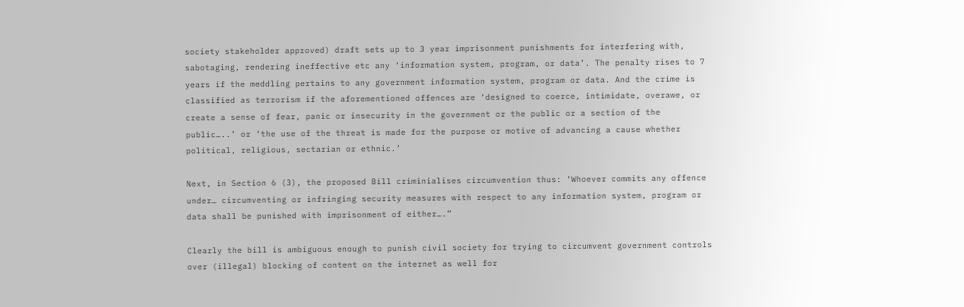society stakeholder approved) draft sets up to 3 year imprisonment punishments for interfering with, sabotaging, rendering ineffective etc any ‘information system, program, or data’. The penalty rises to 7 years if the meddling pertains to any government information system, program or data. And the crime is classified as terrorism if the aforementioned offences are ‘designed to coerce, intimidate, overawe, or create a sense of fear, panic or insecurity in the government or the public or a section of the public…..’ or ‘the use of the threat is made for the purpose or motive of advancing a cause whether political, religious, sectarian or ethnic.’

Next, in Section 6 (3), the proposed Bill criminialises circumvention thus: ‘Whoever commits any offence under… circumventing or infringing security measures with respect to any information system, program or data shall be punished with imprisonment of either….”

Clearly the bill is ambiguous enough to punish civil society for trying to circumvent government controls over (illegal) blocking of content on the internet as well for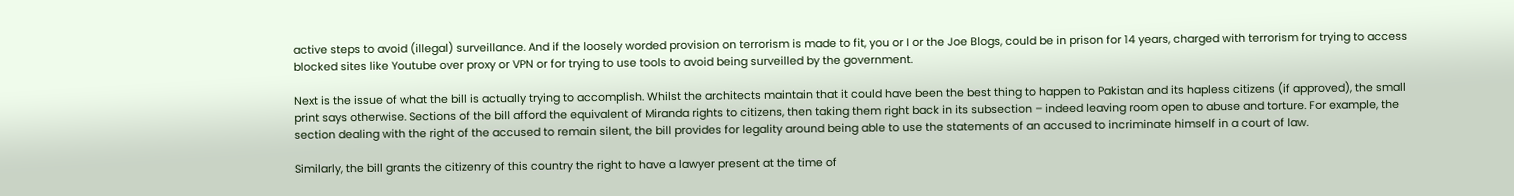active steps to avoid (illegal) surveillance. And if the loosely worded provision on terrorism is made to fit, you or I or the Joe Blogs, could be in prison for 14 years, charged with terrorism for trying to access blocked sites like Youtube over proxy or VPN or for trying to use tools to avoid being surveilled by the government.

Next is the issue of what the bill is actually trying to accomplish. Whilst the architects maintain that it could have been the best thing to happen to Pakistan and its hapless citizens (if approved), the small print says otherwise. Sections of the bill afford the equivalent of Miranda rights to citizens, then taking them right back in its subsection – indeed leaving room open to abuse and torture. For example, the section dealing with the right of the accused to remain silent, the bill provides for legality around being able to use the statements of an accused to incriminate himself in a court of law.

Similarly, the bill grants the citizenry of this country the right to have a lawyer present at the time of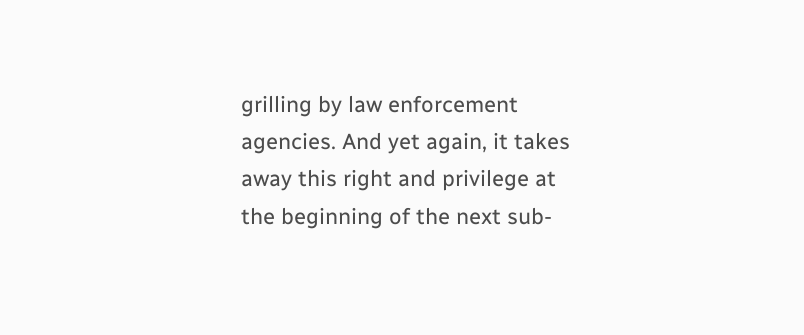grilling by law enforcement agencies. And yet again, it takes away this right and privilege at the beginning of the next sub-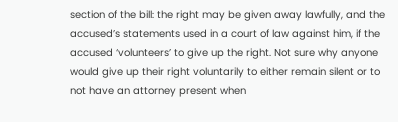section of the bill: the right may be given away lawfully, and the accused’s statements used in a court of law against him, if the accused ‘volunteers’ to give up the right. Not sure why anyone would give up their right voluntarily to either remain silent or to not have an attorney present when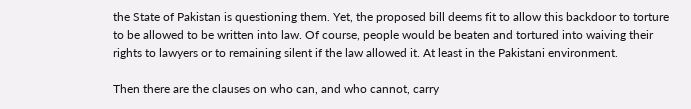the State of Pakistan is questioning them. Yet, the proposed bill deems fit to allow this backdoor to torture to be allowed to be written into law. Of course, people would be beaten and tortured into waiving their rights to lawyers or to remaining silent if the law allowed it. At least in the Pakistani environment.

Then there are the clauses on who can, and who cannot, carry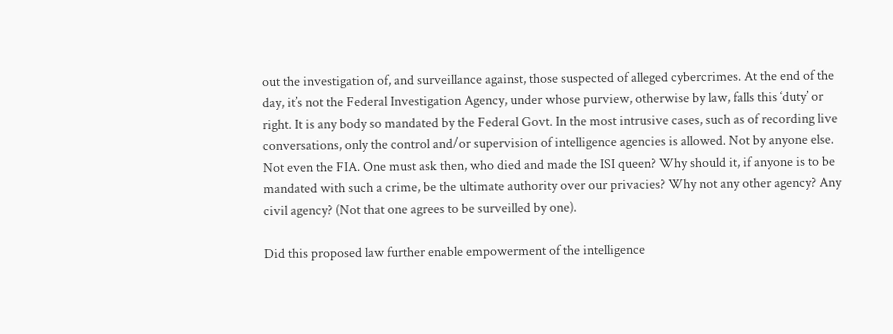out the investigation of, and surveillance against, those suspected of alleged cybercrimes. At the end of the day, it’s not the Federal Investigation Agency, under whose purview, otherwise by law, falls this ‘duty’ or right. It is any body so mandated by the Federal Govt. In the most intrusive cases, such as of recording live conversations, only the control and/or supervision of intelligence agencies is allowed. Not by anyone else. Not even the FIA. One must ask then, who died and made the ISI queen? Why should it, if anyone is to be mandated with such a crime, be the ultimate authority over our privacies? Why not any other agency? Any civil agency? (Not that one agrees to be surveilled by one).

Did this proposed law further enable empowerment of the intelligence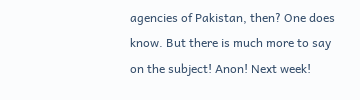agencies of Pakistan, then? One does know. But there is much more to say on the subject! Anon! Next week!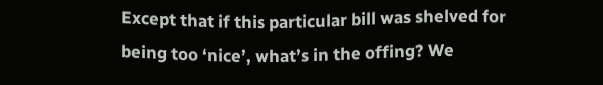Except that if this particular bill was shelved for being too ‘nice’, what’s in the offing? We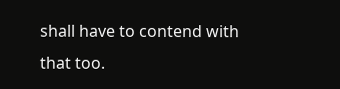shall have to contend with that too.